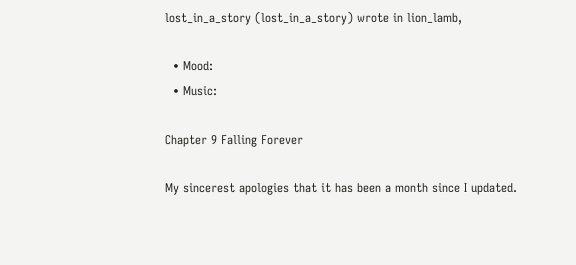lost_in_a_story (lost_in_a_story) wrote in lion_lamb,

  • Mood:
  • Music:

Chapter 9 Falling Forever

My sincerest apologies that it has been a month since I updated.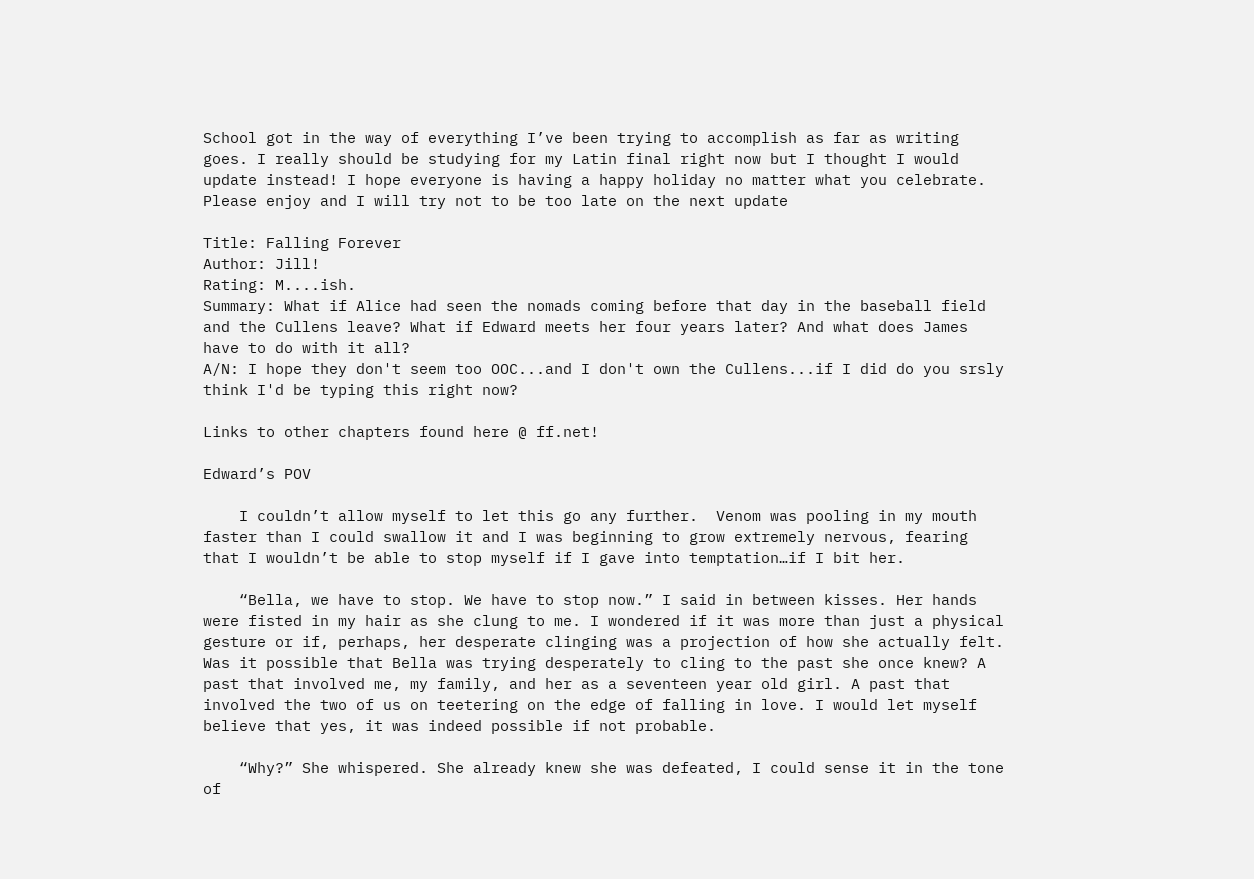School got in the way of everything I’ve been trying to accomplish as far as writing goes. I really should be studying for my Latin final right now but I thought I would update instead! I hope everyone is having a happy holiday no matter what you celebrate. Please enjoy and I will try not to be too late on the next update

Title: Falling Forever
Author: Jill!
Rating: M....ish.
Summary: What if Alice had seen the nomads coming before that day in the baseball field and the Cullens leave? What if Edward meets her four years later? And what does James have to do with it all?
A/N: I hope they don't seem too OOC...and I don't own the Cullens...if I did do you srsly think I'd be typing this right now?

Links to other chapters found here @ ff.net!

Edward’s POV

    I couldn’t allow myself to let this go any further.  Venom was pooling in my mouth faster than I could swallow it and I was beginning to grow extremely nervous, fearing that I wouldn’t be able to stop myself if I gave into temptation…if I bit her.

    “Bella, we have to stop. We have to stop now.” I said in between kisses. Her hands were fisted in my hair as she clung to me. I wondered if it was more than just a physical gesture or if, perhaps, her desperate clinging was a projection of how she actually felt. Was it possible that Bella was trying desperately to cling to the past she once knew? A past that involved me, my family, and her as a seventeen year old girl. A past that involved the two of us on teetering on the edge of falling in love. I would let myself believe that yes, it was indeed possible if not probable.

    “Why?” She whispered. She already knew she was defeated, I could sense it in the tone of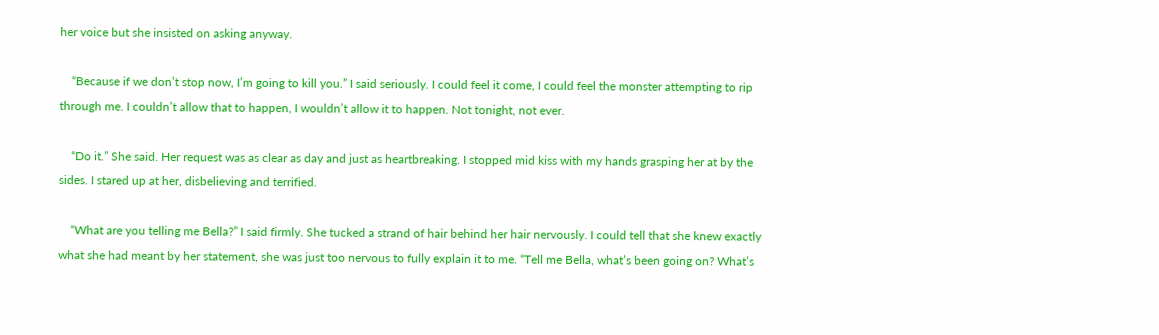her voice but she insisted on asking anyway.

    “Because if we don’t stop now, I’m going to kill you.” I said seriously. I could feel it come, I could feel the monster attempting to rip through me. I couldn’t allow that to happen, I wouldn’t allow it to happen. Not tonight, not ever.

    “Do it.” She said. Her request was as clear as day and just as heartbreaking. I stopped mid kiss with my hands grasping her at by the sides. I stared up at her, disbelieving and terrified.

    “What are you telling me Bella?” I said firmly. She tucked a strand of hair behind her hair nervously. I could tell that she knew exactly what she had meant by her statement, she was just too nervous to fully explain it to me. “Tell me Bella, what’s been going on? What’s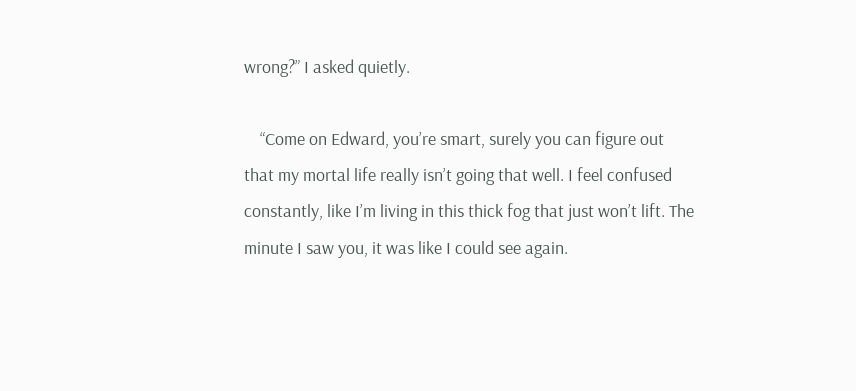wrong?” I asked quietly.

    “Come on Edward, you’re smart, surely you can figure out that my mortal life really isn’t going that well. I feel confused constantly, like I’m living in this thick fog that just won’t lift. The minute I saw you, it was like I could see again.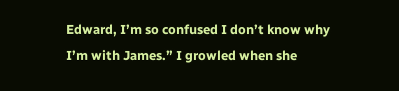Edward, I’m so confused I don’t know why I’m with James.” I growled when she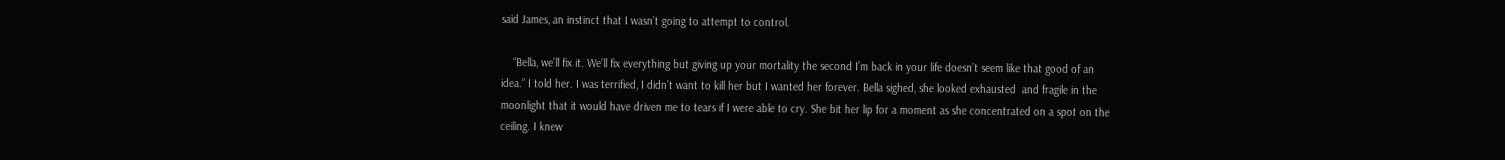said James, an instinct that I wasn’t going to attempt to control.

    “Bella, we’ll fix it. We’ll fix everything but giving up your mortality the second I’m back in your life doesn’t seem like that good of an idea.” I told her. I was terrified, I didn’t want to kill her but I wanted her forever. Bella sighed, she looked exhausted  and fragile in the moonlight that it would have driven me to tears if I were able to cry. She bit her lip for a moment as she concentrated on a spot on the ceiling. I knew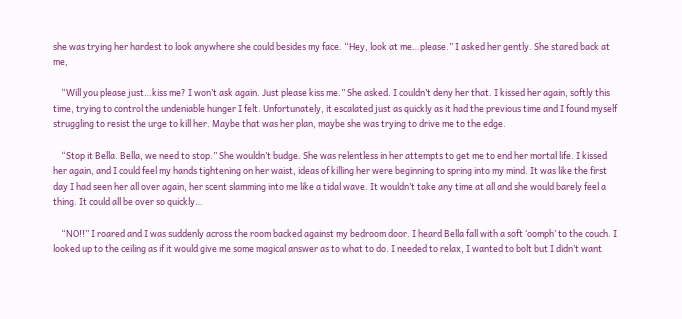she was trying her hardest to look anywhere she could besides my face. “Hey, look at me…please.” I asked her gently. She stared back at me,

    “Will you please just…kiss me? I won’t ask again. Just please kiss me.” She asked. I couldn’t deny her that. I kissed her again, softly this time, trying to control the undeniable hunger I felt. Unfortunately, it escalated just as quickly as it had the previous time and I found myself struggling to resist the urge to kill her. Maybe that was her plan, maybe she was trying to drive me to the edge.

    “Stop it Bella. Bella, we need to stop.” She wouldn’t budge. She was relentless in her attempts to get me to end her mortal life. I kissed her again, and I could feel my hands tightening on her waist, ideas of killing her were beginning to spring into my mind. It was like the first day I had seen her all over again, her scent slamming into me like a tidal wave. It wouldn’t take any time at all and she would barely feel a thing. It could all be over so quickly…

    “NO!!” I roared and I was suddenly across the room backed against my bedroom door. I heard Bella fall with a soft ‘oomph’ to the couch. I looked up to the ceiling as if it would give me some magical answer as to what to do. I needed to relax, I wanted to bolt but I didn’t want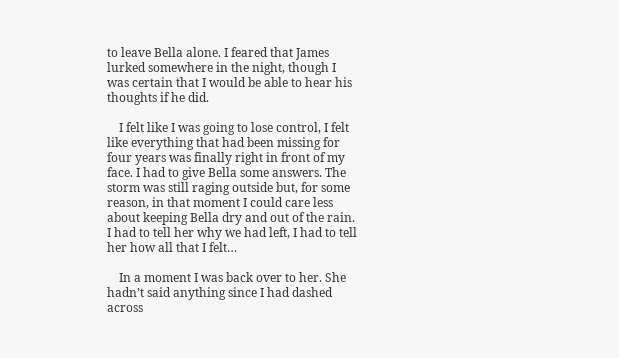to leave Bella alone. I feared that James lurked somewhere in the night, though I was certain that I would be able to hear his thoughts if he did.

    I felt like I was going to lose control, I felt like everything that had been missing for four years was finally right in front of my face. I had to give Bella some answers. The storm was still raging outside but, for some reason, in that moment I could care less about keeping Bella dry and out of the rain. I had to tell her why we had left, I had to tell her how all that I felt…

    In a moment I was back over to her. She hadn’t said anything since I had dashed across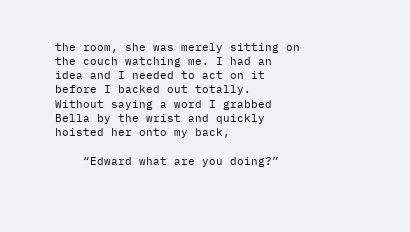the room, she was merely sitting on the couch watching me. I had an idea and I needed to act on it before I backed out totally. Without saying a word I grabbed Bella by the wrist and quickly hoisted her onto my back,

    “Edward what are you doing?”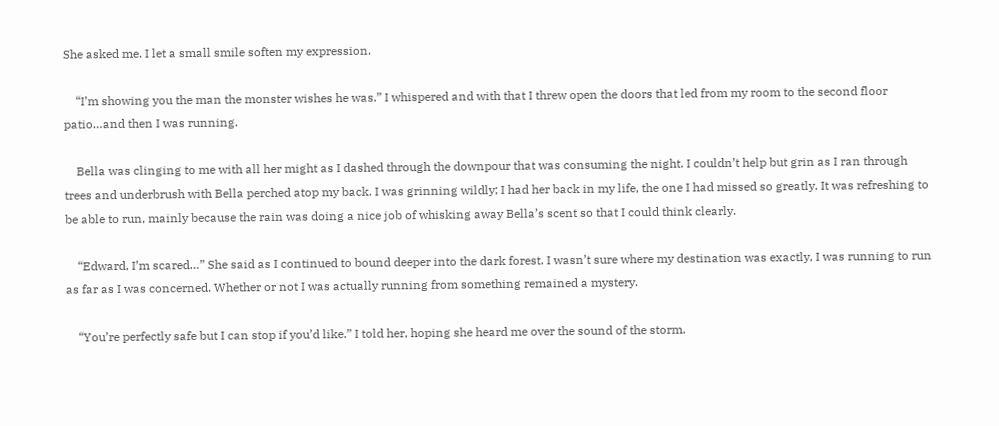She asked me. I let a small smile soften my expression.

    “I’m showing you the man the monster wishes he was.” I whispered and with that I threw open the doors that led from my room to the second floor patio…and then I was running.

    Bella was clinging to me with all her might as I dashed through the downpour that was consuming the night. I couldn’t help but grin as I ran through trees and underbrush with Bella perched atop my back. I was grinning wildly; I had her back in my life, the one I had missed so greatly. It was refreshing to be able to run, mainly because the rain was doing a nice job of whisking away Bella’s scent so that I could think clearly.

    “Edward, I’m scared…” She said as I continued to bound deeper into the dark forest. I wasn’t sure where my destination was exactly, I was running to run as far as I was concerned. Whether or not I was actually running from something remained a mystery.

    “You’re perfectly safe but I can stop if you’d like.” I told her, hoping she heard me over the sound of the storm.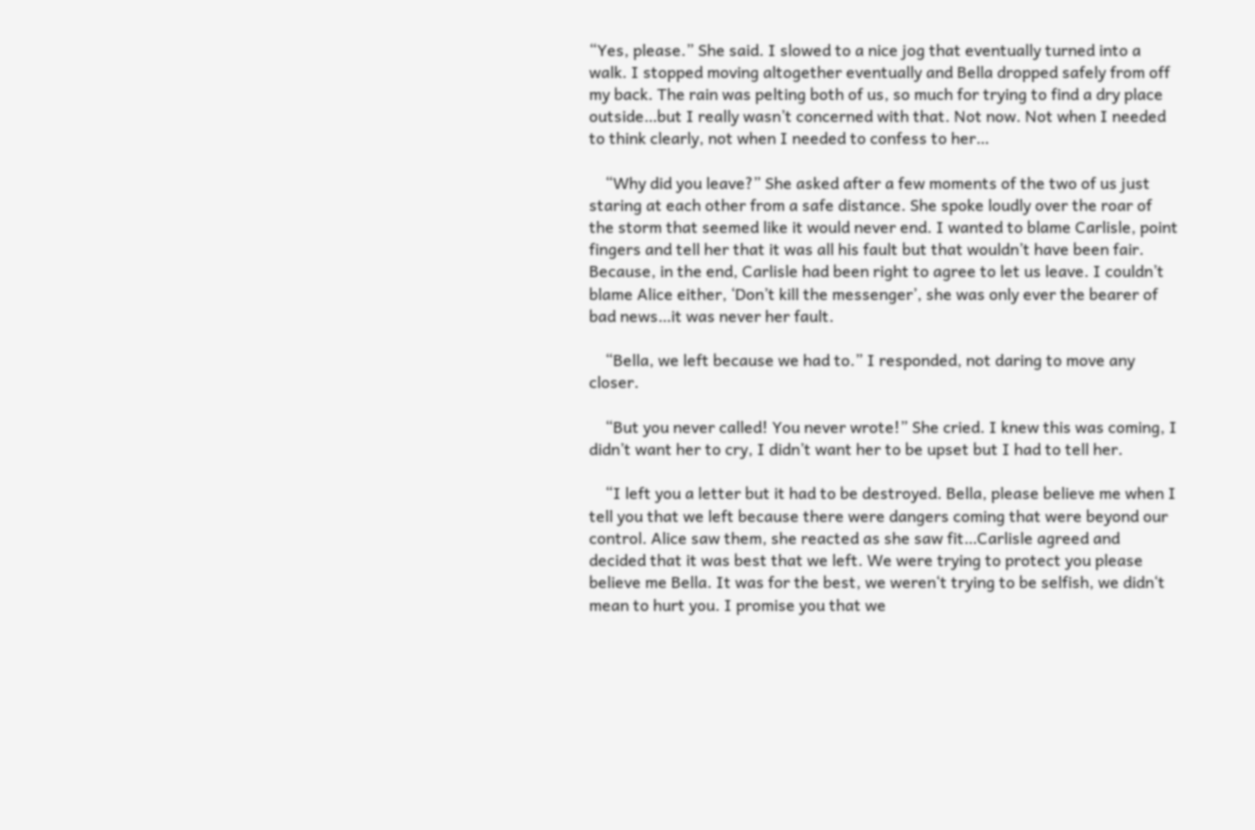“Yes, please.” She said. I slowed to a nice jog that eventually turned into a walk. I stopped moving altogether eventually and Bella dropped safely from off my back. The rain was pelting both of us, so much for trying to find a dry place outside…but I really wasn’t concerned with that. Not now. Not when I needed to think clearly, not when I needed to confess to her…

    “Why did you leave?” She asked after a few moments of the two of us just staring at each other from a safe distance. She spoke loudly over the roar of the storm that seemed like it would never end. I wanted to blame Carlisle, point fingers and tell her that it was all his fault but that wouldn’t have been fair. Because, in the end, Carlisle had been right to agree to let us leave. I couldn’t blame Alice either, ‘Don’t kill the messenger’, she was only ever the bearer of bad news…it was never her fault.

    “Bella, we left because we had to.” I responded, not daring to move any closer.

    “But you never called! You never wrote!” She cried. I knew this was coming, I didn’t want her to cry, I didn’t want her to be upset but I had to tell her.

    “I left you a letter but it had to be destroyed. Bella, please believe me when I tell you that we left because there were dangers coming that were beyond our control. Alice saw them, she reacted as she saw fit…Carlisle agreed and decided that it was best that we left. We were trying to protect you please believe me Bella. It was for the best, we weren‘t trying to be selfish, we didn‘t mean to hurt you. I promise you that we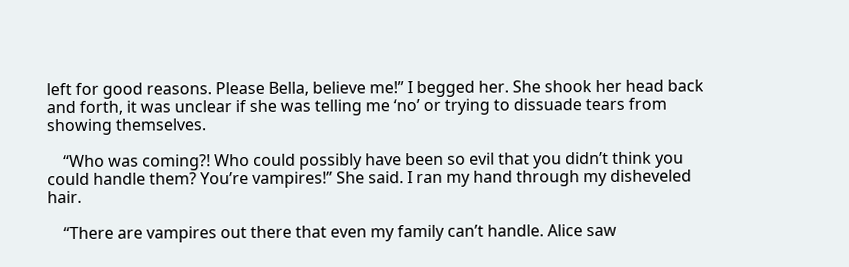left for good reasons. Please Bella, believe me!” I begged her. She shook her head back and forth, it was unclear if she was telling me ‘no’ or trying to dissuade tears from showing themselves.

    “Who was coming?! Who could possibly have been so evil that you didn’t think you could handle them? You’re vampires!” She said. I ran my hand through my disheveled hair.

    “There are vampires out there that even my family can’t handle. Alice saw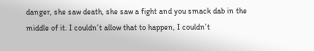danger, she saw death, she saw a fight and you smack dab in the middle of it. I couldn’t allow that to happen, I couldn’t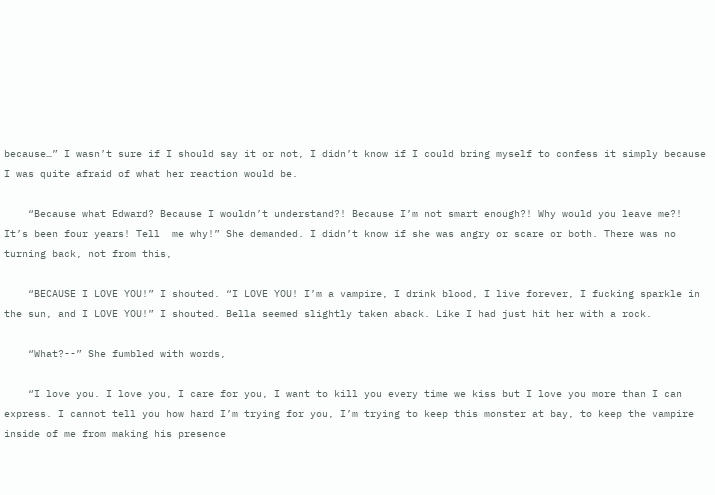because…” I wasn’t sure if I should say it or not, I didn’t know if I could bring myself to confess it simply because I was quite afraid of what her reaction would be.

    “Because what Edward? Because I wouldn’t understand?! Because I’m not smart enough?! Why would you leave me?! It’s been four years! Tell  me why!” She demanded. I didn’t know if she was angry or scare or both. There was no turning back, not from this,

    “BECAUSE I LOVE YOU!” I shouted. “I LOVE YOU! I’m a vampire, I drink blood, I live forever, I fucking sparkle in the sun, and I LOVE YOU!” I shouted. Bella seemed slightly taken aback. Like I had just hit her with a rock.

    “What?--” She fumbled with words,

    “I love you. I love you, I care for you, I want to kill you every time we kiss but I love you more than I can express. I cannot tell you how hard I’m trying for you, I’m trying to keep this monster at bay, to keep the vampire inside of me from making his presence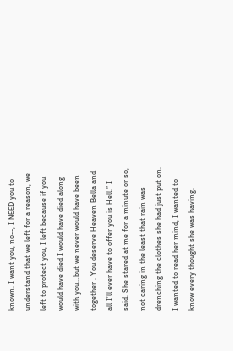known. I want you, no--, I NEED you to understand that we left for a reason, we left to protect you, I left because if you would have died I would have died along with you…but we never would have been together . You deserve Heaven Bella and all I’ll ever have to offer you is Hell.” I said. She stared at me for a minute or so, not caring in the least that rain was drenching the clothes she had just put on. I wanted to read her mind, I wanted to know every thought she was having.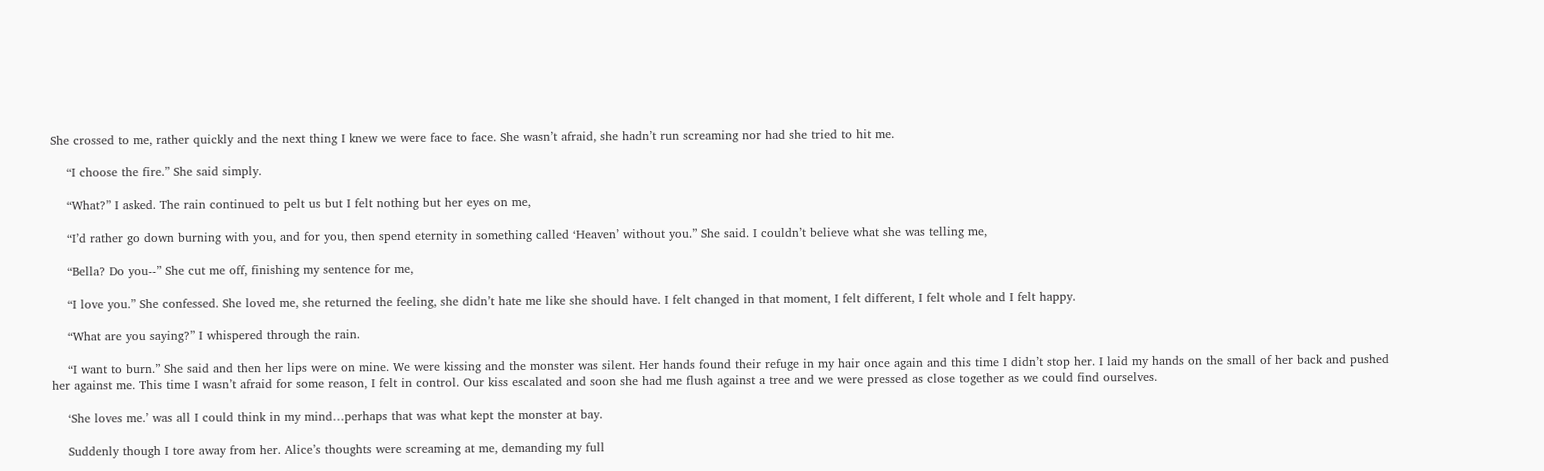She crossed to me, rather quickly and the next thing I knew we were face to face. She wasn’t afraid, she hadn’t run screaming nor had she tried to hit me.

    “I choose the fire.” She said simply.

    “What?” I asked. The rain continued to pelt us but I felt nothing but her eyes on me,

    “I’d rather go down burning with you, and for you, then spend eternity in something called ‘Heaven’ without you.” She said. I couldn’t believe what she was telling me,

    “Bella? Do you--” She cut me off, finishing my sentence for me,

    “I love you.” She confessed. She loved me, she returned the feeling, she didn’t hate me like she should have. I felt changed in that moment, I felt different, I felt whole and I felt happy.

    “What are you saying?” I whispered through the rain.

    “I want to burn.” She said and then her lips were on mine. We were kissing and the monster was silent. Her hands found their refuge in my hair once again and this time I didn’t stop her. I laid my hands on the small of her back and pushed her against me. This time I wasn’t afraid for some reason, I felt in control. Our kiss escalated and soon she had me flush against a tree and we were pressed as close together as we could find ourselves.

    ‘She loves me.’ was all I could think in my mind…perhaps that was what kept the monster at bay.

    Suddenly though I tore away from her. Alice’s thoughts were screaming at me, demanding my full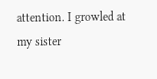attention. I growled at my sister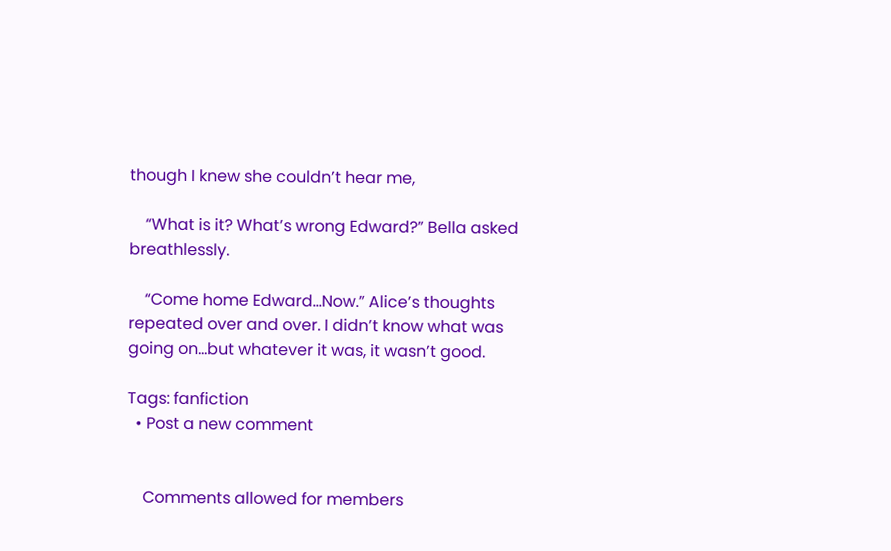though I knew she couldn’t hear me,

    “What is it? What’s wrong Edward?” Bella asked breathlessly.

    “Come home Edward…Now.” Alice’s thoughts repeated over and over. I didn’t know what was going on…but whatever it was, it wasn’t good.

Tags: fanfiction
  • Post a new comment


    Comments allowed for members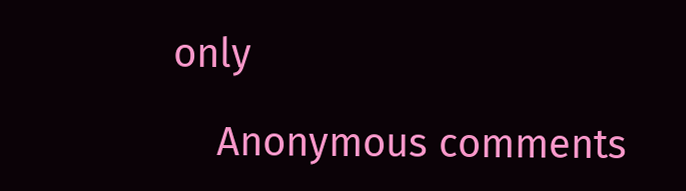only

    Anonymous comments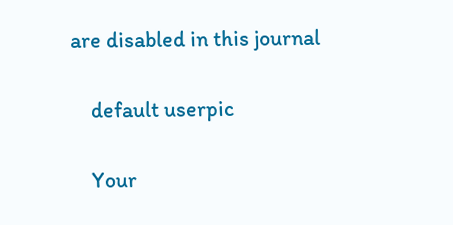are disabled in this journal

    default userpic

    Your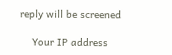reply will be screened

    Your IP address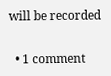will be recorded

  • 1 comment